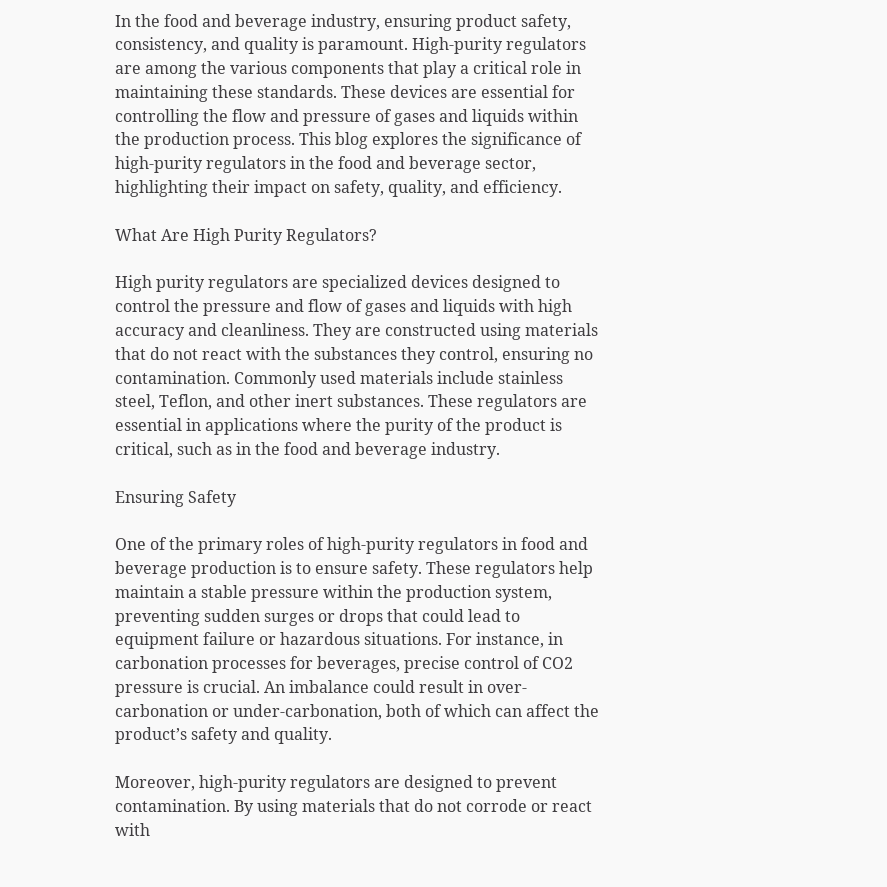In the food and beverage industry, ensuring product safety, consistency, and quality is paramount. High-purity regulators are among the various components that play a critical role in maintaining these standards. These devices are essential for controlling the flow and pressure of gases and liquids within the production process. This blog explores the significance of high-purity regulators in the food and beverage sector, highlighting their impact on safety, quality, and efficiency.

What Are High Purity Regulators?

High purity regulators are specialized devices designed to control the pressure and flow of gases and liquids with high accuracy and cleanliness. They are constructed using materials that do not react with the substances they control, ensuring no contamination. Commonly used materials include stainless steel, Teflon, and other inert substances. These regulators are essential in applications where the purity of the product is critical, such as in the food and beverage industry.

Ensuring Safety

One of the primary roles of high-purity regulators in food and beverage production is to ensure safety. These regulators help maintain a stable pressure within the production system, preventing sudden surges or drops that could lead to equipment failure or hazardous situations. For instance, in carbonation processes for beverages, precise control of CO2 pressure is crucial. An imbalance could result in over-carbonation or under-carbonation, both of which can affect the product’s safety and quality.

Moreover, high-purity regulators are designed to prevent contamination. By using materials that do not corrode or react with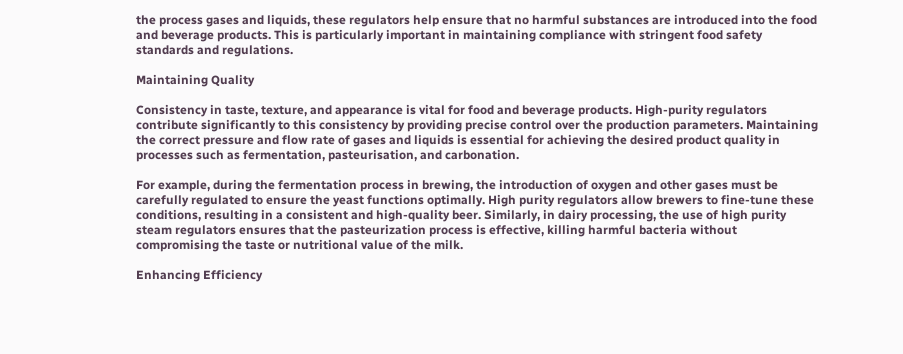the process gases and liquids, these regulators help ensure that no harmful substances are introduced into the food and beverage products. This is particularly important in maintaining compliance with stringent food safety standards and regulations.

Maintaining Quality

Consistency in taste, texture, and appearance is vital for food and beverage products. High-purity regulators contribute significantly to this consistency by providing precise control over the production parameters. Maintaining the correct pressure and flow rate of gases and liquids is essential for achieving the desired product quality in processes such as fermentation, pasteurisation, and carbonation.

For example, during the fermentation process in brewing, the introduction of oxygen and other gases must be carefully regulated to ensure the yeast functions optimally. High purity regulators allow brewers to fine-tune these conditions, resulting in a consistent and high-quality beer. Similarly, in dairy processing, the use of high purity steam regulators ensures that the pasteurization process is effective, killing harmful bacteria without compromising the taste or nutritional value of the milk.

Enhancing Efficiency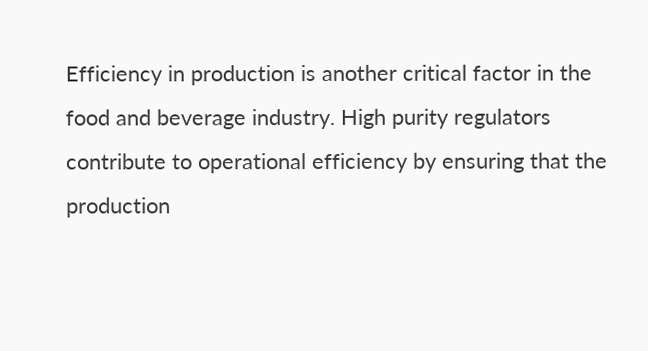Efficiency in production is another critical factor in the food and beverage industry. High purity regulators contribute to operational efficiency by ensuring that the production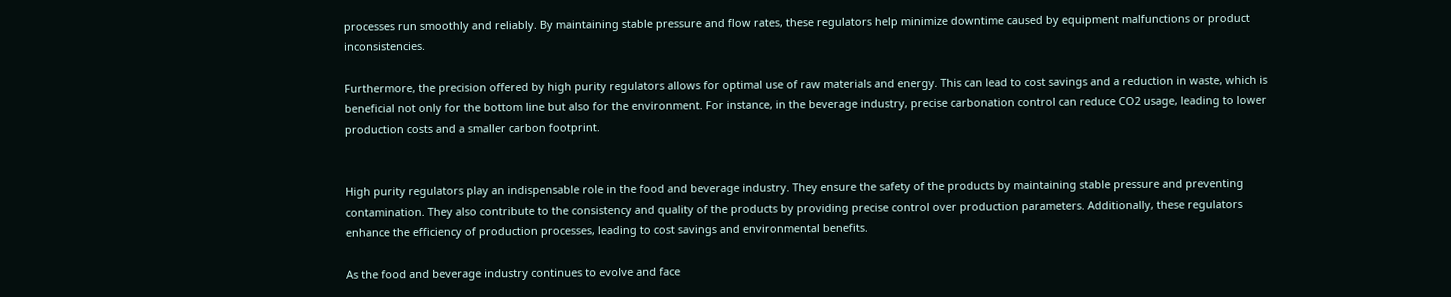processes run smoothly and reliably. By maintaining stable pressure and flow rates, these regulators help minimize downtime caused by equipment malfunctions or product inconsistencies.

Furthermore, the precision offered by high purity regulators allows for optimal use of raw materials and energy. This can lead to cost savings and a reduction in waste, which is beneficial not only for the bottom line but also for the environment. For instance, in the beverage industry, precise carbonation control can reduce CO2 usage, leading to lower production costs and a smaller carbon footprint.


High purity regulators play an indispensable role in the food and beverage industry. They ensure the safety of the products by maintaining stable pressure and preventing contamination. They also contribute to the consistency and quality of the products by providing precise control over production parameters. Additionally, these regulators enhance the efficiency of production processes, leading to cost savings and environmental benefits.

As the food and beverage industry continues to evolve and face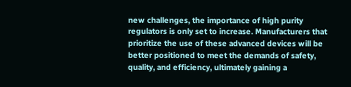new challenges, the importance of high purity regulators is only set to increase. Manufacturers that prioritize the use of these advanced devices will be better positioned to meet the demands of safety, quality, and efficiency, ultimately gaining a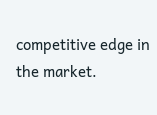competitive edge in the market.